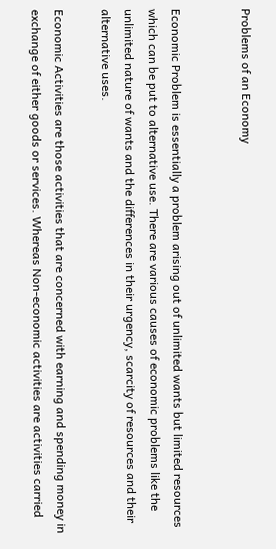Problems of an Economy


Economic Problem is essentially a problem arising out of unlimited wants but limited resources which can be put to alternative use. There are various causes of economic problems like the unlimited nature of wants and the differences in their urgency, scarcity of resources and their alternative uses.

Economic Activities are those activities that are concerned with earning and spending money in exchange of either goods or services. Whereas Non-economic activities are activities carried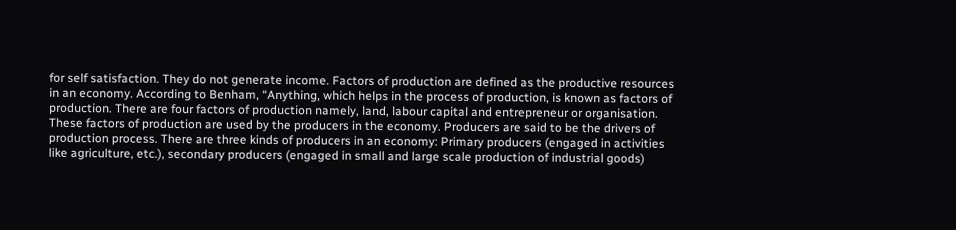for self satisfaction. They do not generate income. Factors of production are defined as the productive resources in an economy. According to Benham, “Anything, which helps in the process of production, is known as factors of production. There are four factors of production namely, land, labour capital and entrepreneur or organisation. These factors of production are used by the producers in the economy. Producers are said to be the drivers of production process. There are three kinds of producers in an economy: Primary producers (engaged in activities like agriculture, etc.), secondary producers (engaged in small and large scale production of industrial goods)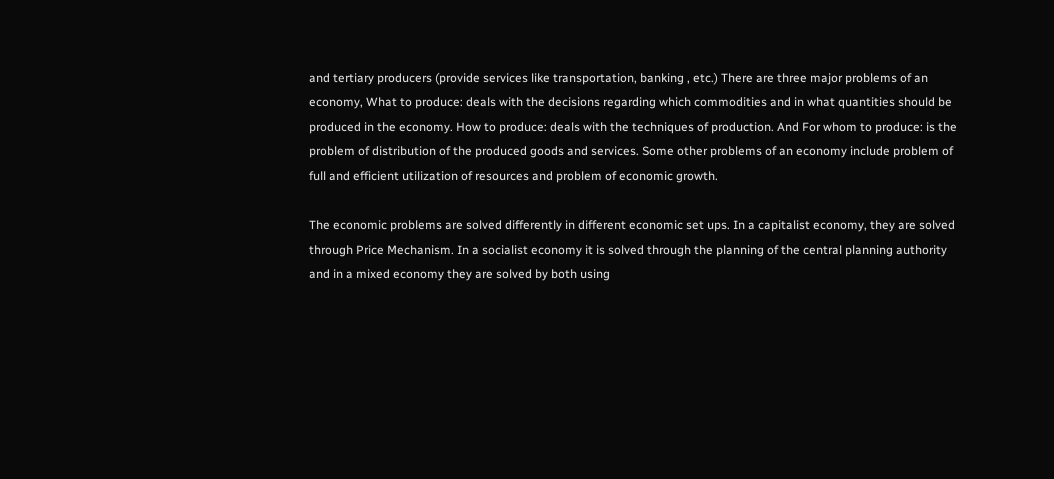and tertiary producers (provide services like transportation, banking , etc.) There are three major problems of an economy, What to produce: deals with the decisions regarding which commodities and in what quantities should be produced in the economy. How to produce: deals with the techniques of production. And For whom to produce: is the problem of distribution of the produced goods and services. Some other problems of an economy include problem of full and efficient utilization of resources and problem of economic growth.

The economic problems are solved differently in different economic set ups. In a capitalist economy, they are solved through Price Mechanism. In a socialist economy it is solved through the planning of the central planning authority and in a mixed economy they are solved by both using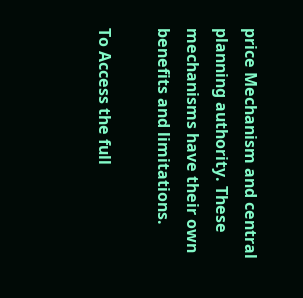price Mechanism and central planning authority. These mechanisms have their own benefits and limitations.

To Access the full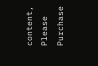content, Please Purchase